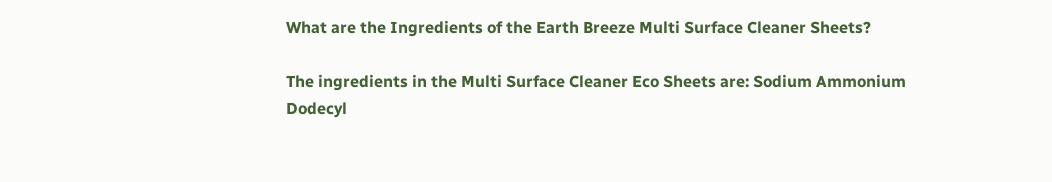What are the Ingredients of the Earth Breeze Multi Surface Cleaner Sheets?

The ingredients in the Multi Surface Cleaner Eco Sheets are: Sodium Ammonium Dodecyl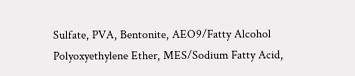Sulfate, PVA, Bentonite, AEO9/Fatty Alcohol Polyoxyethylene Ether, MES/Sodium Fatty Acid,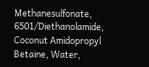Methanesulfonate, 6501/Diethanolamide, Coconut Amidopropyl Betaine, Water,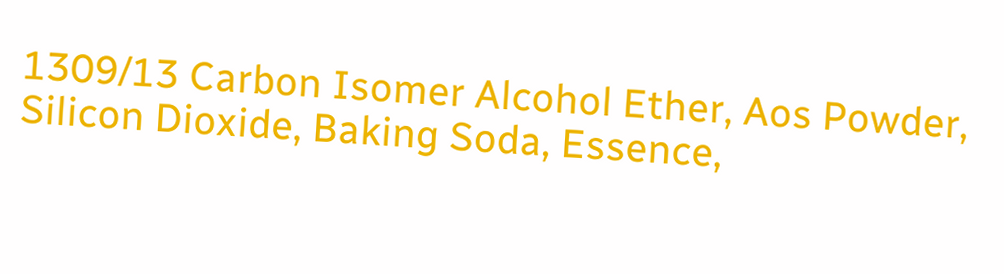1309/13 Carbon Isomer Alcohol Ether, Aos Powder, Silicon Dioxide, Baking Soda, Essence,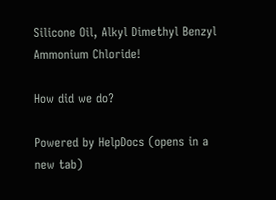Silicone Oil, Alkyl Dimethyl Benzyl Ammonium Chloride!

How did we do?

Powered by HelpDocs (opens in a new tab)